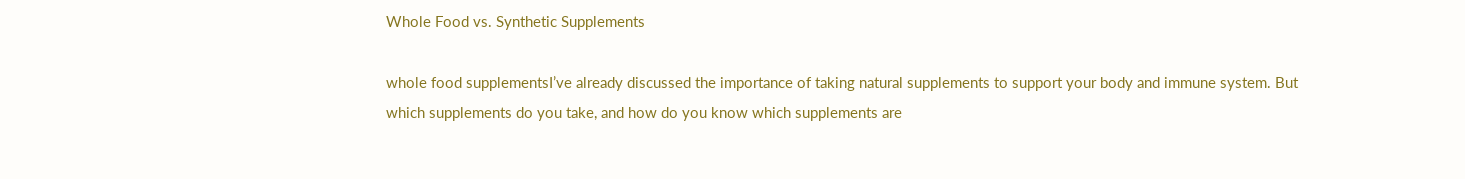Whole Food vs. Synthetic Supplements

whole food supplementsI’ve already discussed the importance of taking natural supplements to support your body and immune system. But which supplements do you take, and how do you know which supplements are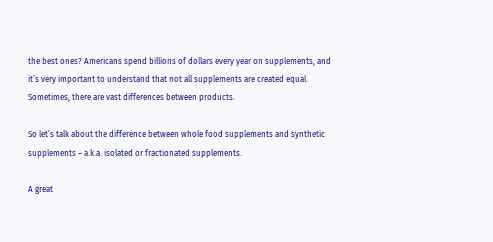the best ones? Americans spend billions of dollars every year on supplements, and it’s very important to understand that not all supplements are created equal. Sometimes, there are vast differences between products.

So let’s talk about the difference between whole food supplements and synthetic supplements – a.k.a. isolated or fractionated supplements.

A great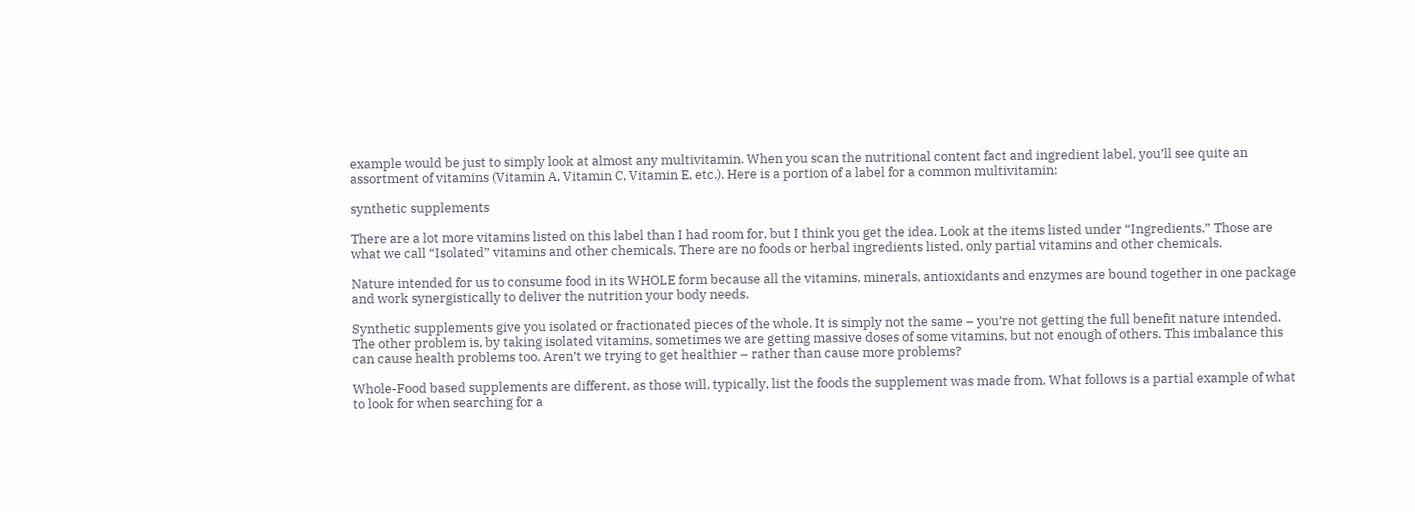example would be just to simply look at almost any multivitamin. When you scan the nutritional content fact and ingredient label, you’ll see quite an assortment of vitamins (Vitamin A, Vitamin C, Vitamin E, etc.). Here is a portion of a label for a common multivitamin:

synthetic supplements

There are a lot more vitamins listed on this label than I had room for, but I think you get the idea. Look at the items listed under “Ingredients.” Those are what we call “Isolated” vitamins and other chemicals. There are no foods or herbal ingredients listed, only partial vitamins and other chemicals.

Nature intended for us to consume food in its WHOLE form because all the vitamins, minerals, antioxidants and enzymes are bound together in one package and work synergistically to deliver the nutrition your body needs.

Synthetic supplements give you isolated or fractionated pieces of the whole. It is simply not the same – you’re not getting the full benefit nature intended. The other problem is, by taking isolated vitamins, sometimes we are getting massive doses of some vitamins, but not enough of others. This imbalance this can cause health problems too. Aren’t we trying to get healthier – rather than cause more problems?

Whole-Food based supplements are different, as those will, typically, list the foods the supplement was made from. What follows is a partial example of what to look for when searching for a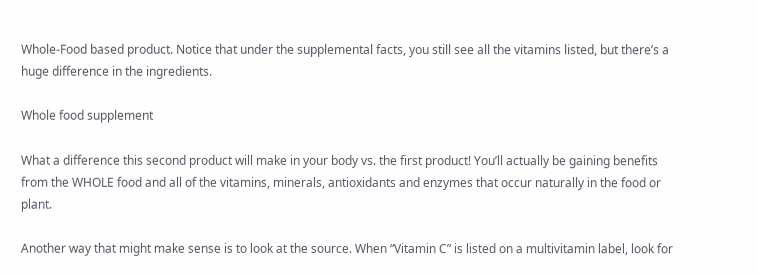Whole-Food based product. Notice that under the supplemental facts, you still see all the vitamins listed, but there’s a huge difference in the ingredients.

Whole food supplement

What a difference this second product will make in your body vs. the first product! You’ll actually be gaining benefits from the WHOLE food and all of the vitamins, minerals, antioxidants and enzymes that occur naturally in the food or plant.

Another way that might make sense is to look at the source. When “Vitamin C” is listed on a multivitamin label, look for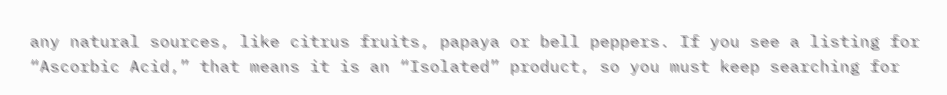any natural sources, like citrus fruits, papaya or bell peppers. If you see a listing for “Ascorbic Acid,” that means it is an “Isolated” product, so you must keep searching for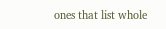ones that list whole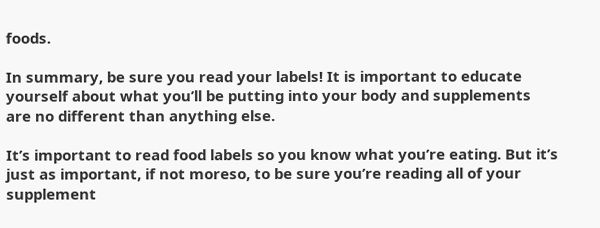foods.

In summary, be sure you read your labels! It is important to educate yourself about what you’ll be putting into your body and supplements are no different than anything else.

It’s important to read food labels so you know what you’re eating. But it’s just as important, if not moreso, to be sure you’re reading all of your supplement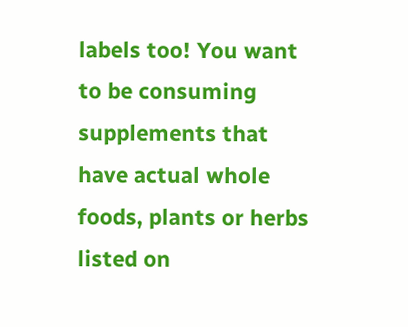labels too! You want to be consuming supplements that have actual whole foods, plants or herbs listed on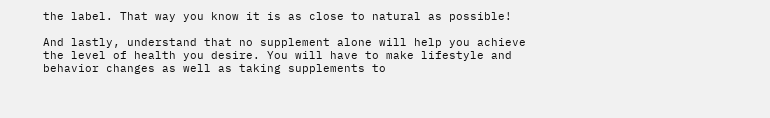the label. That way you know it is as close to natural as possible!

And lastly, understand that no supplement alone will help you achieve the level of health you desire. You will have to make lifestyle and behavior changes as well as taking supplements to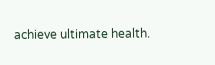achieve ultimate health.